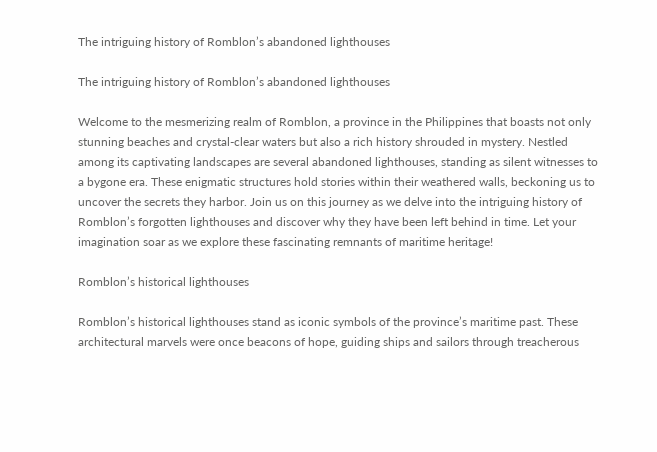The intriguing history of Romblon’s abandoned lighthouses

The intriguing history of Romblon’s abandoned lighthouses

Welcome to the mesmerizing realm of Romblon, a province in the Philippines that boasts not only stunning beaches and crystal-clear waters but also a rich history shrouded in mystery. Nestled among its captivating landscapes are several abandoned lighthouses, standing as silent witnesses to a bygone era. These enigmatic structures hold stories within their weathered walls, beckoning us to uncover the secrets they harbor. Join us on this journey as we delve into the intriguing history of Romblon’s forgotten lighthouses and discover why they have been left behind in time. Let your imagination soar as we explore these fascinating remnants of maritime heritage!

Romblon’s historical lighthouses

Romblon’s historical lighthouses stand as iconic symbols of the province’s maritime past. These architectural marvels were once beacons of hope, guiding ships and sailors through treacherous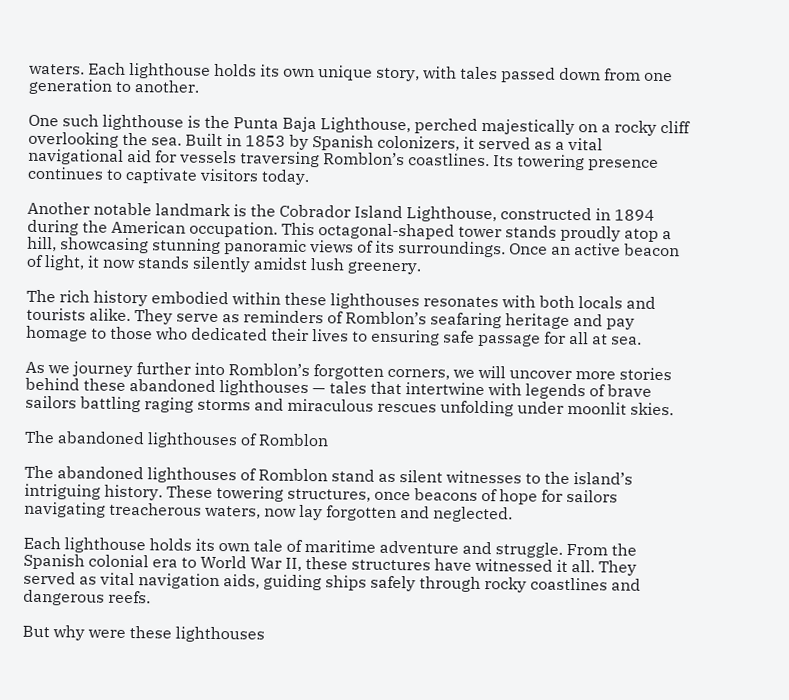waters. Each lighthouse holds its own unique story, with tales passed down from one generation to another.

One such lighthouse is the Punta Baja Lighthouse, perched majestically on a rocky cliff overlooking the sea. Built in 1853 by Spanish colonizers, it served as a vital navigational aid for vessels traversing Romblon’s coastlines. Its towering presence continues to captivate visitors today.

Another notable landmark is the Cobrador Island Lighthouse, constructed in 1894 during the American occupation. This octagonal-shaped tower stands proudly atop a hill, showcasing stunning panoramic views of its surroundings. Once an active beacon of light, it now stands silently amidst lush greenery.

The rich history embodied within these lighthouses resonates with both locals and tourists alike. They serve as reminders of Romblon’s seafaring heritage and pay homage to those who dedicated their lives to ensuring safe passage for all at sea.

As we journey further into Romblon’s forgotten corners, we will uncover more stories behind these abandoned lighthouses — tales that intertwine with legends of brave sailors battling raging storms and miraculous rescues unfolding under moonlit skies.

The abandoned lighthouses of Romblon

The abandoned lighthouses of Romblon stand as silent witnesses to the island’s intriguing history. These towering structures, once beacons of hope for sailors navigating treacherous waters, now lay forgotten and neglected.

Each lighthouse holds its own tale of maritime adventure and struggle. From the Spanish colonial era to World War II, these structures have witnessed it all. They served as vital navigation aids, guiding ships safely through rocky coastlines and dangerous reefs.

But why were these lighthouses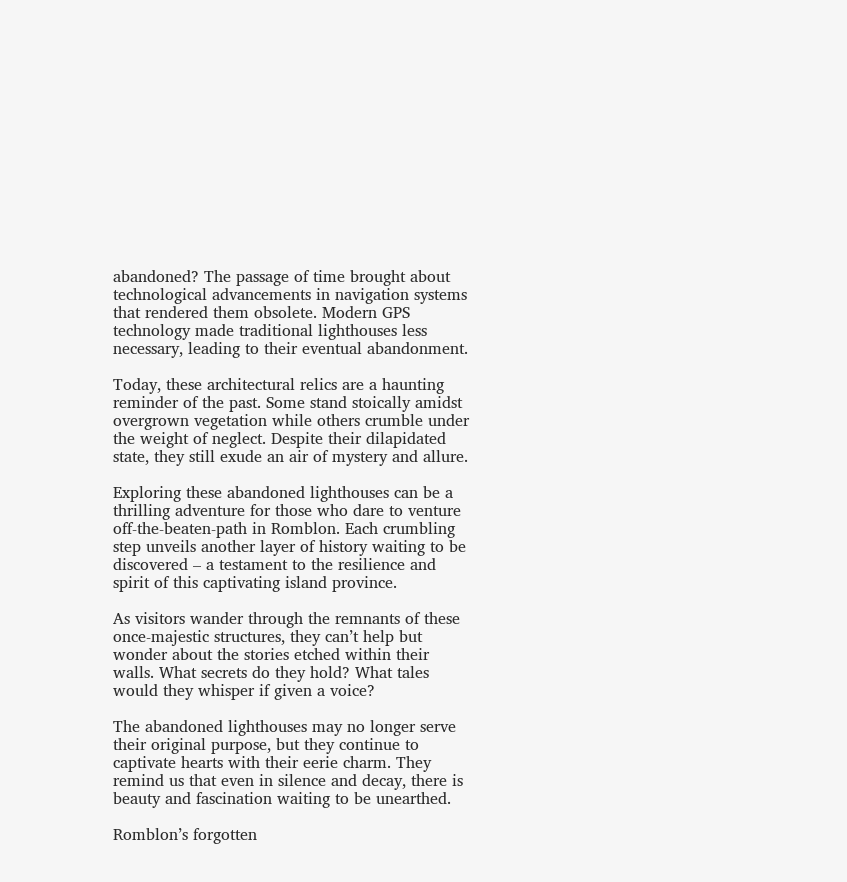abandoned? The passage of time brought about technological advancements in navigation systems that rendered them obsolete. Modern GPS technology made traditional lighthouses less necessary, leading to their eventual abandonment.

Today, these architectural relics are a haunting reminder of the past. Some stand stoically amidst overgrown vegetation while others crumble under the weight of neglect. Despite their dilapidated state, they still exude an air of mystery and allure.

Exploring these abandoned lighthouses can be a thrilling adventure for those who dare to venture off-the-beaten-path in Romblon. Each crumbling step unveils another layer of history waiting to be discovered – a testament to the resilience and spirit of this captivating island province.

As visitors wander through the remnants of these once-majestic structures, they can’t help but wonder about the stories etched within their walls. What secrets do they hold? What tales would they whisper if given a voice?

The abandoned lighthouses may no longer serve their original purpose, but they continue to captivate hearts with their eerie charm. They remind us that even in silence and decay, there is beauty and fascination waiting to be unearthed.

Romblon’s forgotten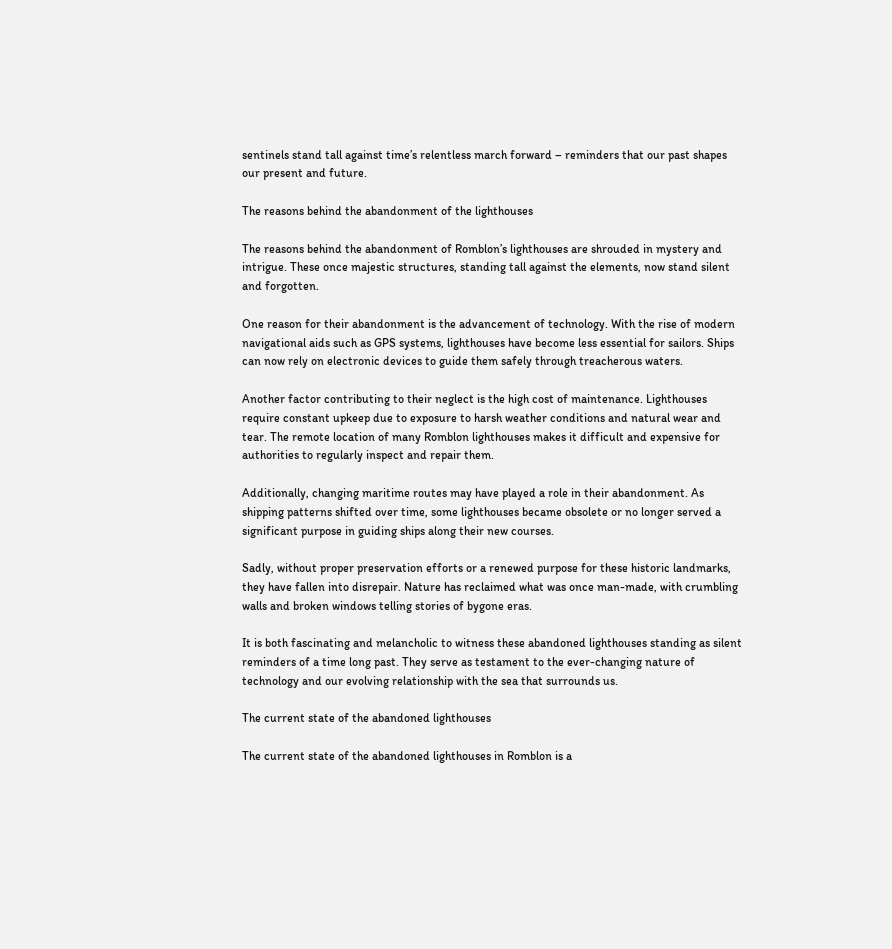sentinels stand tall against time’s relentless march forward – reminders that our past shapes our present and future.

The reasons behind the abandonment of the lighthouses

The reasons behind the abandonment of Romblon’s lighthouses are shrouded in mystery and intrigue. These once majestic structures, standing tall against the elements, now stand silent and forgotten.

One reason for their abandonment is the advancement of technology. With the rise of modern navigational aids such as GPS systems, lighthouses have become less essential for sailors. Ships can now rely on electronic devices to guide them safely through treacherous waters.

Another factor contributing to their neglect is the high cost of maintenance. Lighthouses require constant upkeep due to exposure to harsh weather conditions and natural wear and tear. The remote location of many Romblon lighthouses makes it difficult and expensive for authorities to regularly inspect and repair them.

Additionally, changing maritime routes may have played a role in their abandonment. As shipping patterns shifted over time, some lighthouses became obsolete or no longer served a significant purpose in guiding ships along their new courses.

Sadly, without proper preservation efforts or a renewed purpose for these historic landmarks, they have fallen into disrepair. Nature has reclaimed what was once man-made, with crumbling walls and broken windows telling stories of bygone eras.

It is both fascinating and melancholic to witness these abandoned lighthouses standing as silent reminders of a time long past. They serve as testament to the ever-changing nature of technology and our evolving relationship with the sea that surrounds us.

The current state of the abandoned lighthouses

The current state of the abandoned lighthouses in Romblon is a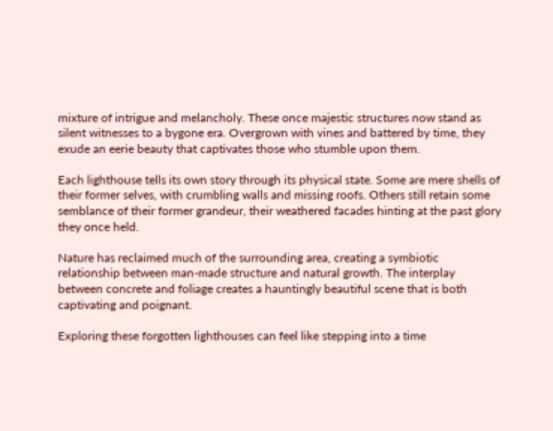mixture of intrigue and melancholy. These once majestic structures now stand as silent witnesses to a bygone era. Overgrown with vines and battered by time, they exude an eerie beauty that captivates those who stumble upon them.

Each lighthouse tells its own story through its physical state. Some are mere shells of their former selves, with crumbling walls and missing roofs. Others still retain some semblance of their former grandeur, their weathered facades hinting at the past glory they once held.

Nature has reclaimed much of the surrounding area, creating a symbiotic relationship between man-made structure and natural growth. The interplay between concrete and foliage creates a hauntingly beautiful scene that is both captivating and poignant.

Exploring these forgotten lighthouses can feel like stepping into a time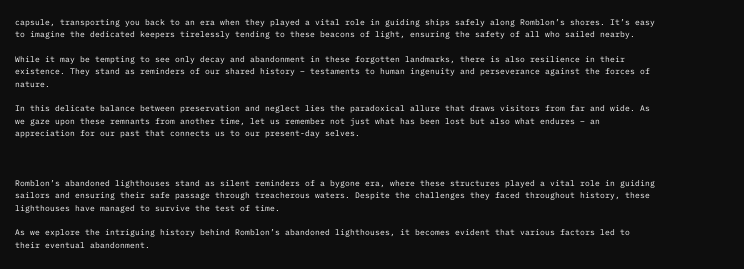capsule, transporting you back to an era when they played a vital role in guiding ships safely along Romblon’s shores. It’s easy to imagine the dedicated keepers tirelessly tending to these beacons of light, ensuring the safety of all who sailed nearby.

While it may be tempting to see only decay and abandonment in these forgotten landmarks, there is also resilience in their existence. They stand as reminders of our shared history – testaments to human ingenuity and perseverance against the forces of nature.

In this delicate balance between preservation and neglect lies the paradoxical allure that draws visitors from far and wide. As we gaze upon these remnants from another time, let us remember not just what has been lost but also what endures – an appreciation for our past that connects us to our present-day selves.



Romblon’s abandoned lighthouses stand as silent reminders of a bygone era, where these structures played a vital role in guiding sailors and ensuring their safe passage through treacherous waters. Despite the challenges they faced throughout history, these lighthouses have managed to survive the test of time.

As we explore the intriguing history behind Romblon’s abandoned lighthouses, it becomes evident that various factors led to their eventual abandonment.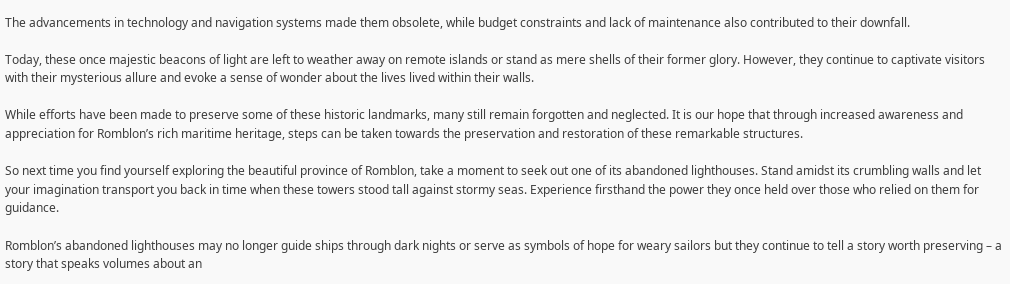The advancements in technology and navigation systems made them obsolete, while budget constraints and lack of maintenance also contributed to their downfall.

Today, these once majestic beacons of light are left to weather away on remote islands or stand as mere shells of their former glory. However, they continue to captivate visitors with their mysterious allure and evoke a sense of wonder about the lives lived within their walls.

While efforts have been made to preserve some of these historic landmarks, many still remain forgotten and neglected. It is our hope that through increased awareness and appreciation for Romblon’s rich maritime heritage, steps can be taken towards the preservation and restoration of these remarkable structures.

So next time you find yourself exploring the beautiful province of Romblon, take a moment to seek out one of its abandoned lighthouses. Stand amidst its crumbling walls and let your imagination transport you back in time when these towers stood tall against stormy seas. Experience firsthand the power they once held over those who relied on them for guidance.

Romblon’s abandoned lighthouses may no longer guide ships through dark nights or serve as symbols of hope for weary sailors but they continue to tell a story worth preserving – a story that speaks volumes about an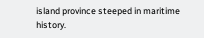island province steeped in maritime history.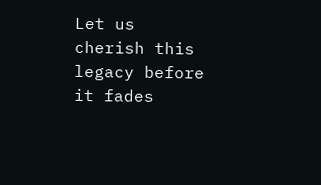Let us cherish this legacy before it fades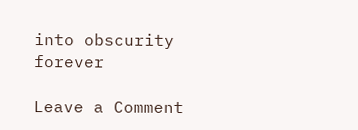into obscurity forever

Leave a Comment